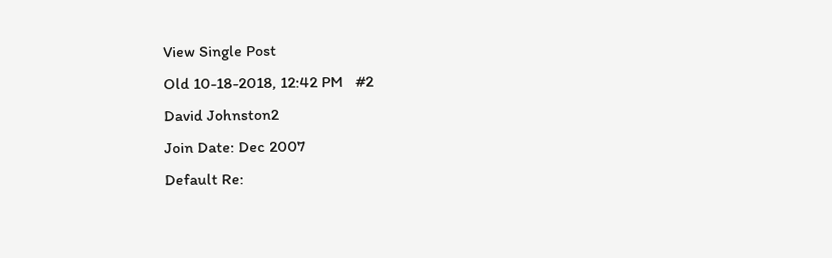View Single Post
Old 10-18-2018, 12:42 PM   #2
David Johnston2
Join Date: Dec 2007
Default Re: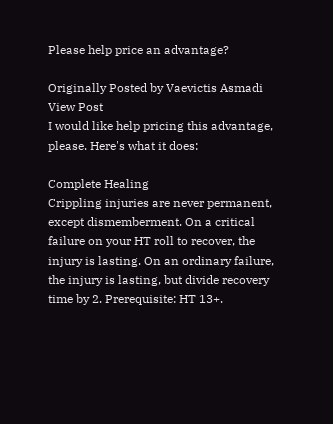Please help price an advantage?

Originally Posted by Vaevictis Asmadi View Post
I would like help pricing this advantage, please. Here's what it does:

Complete Healing
Crippling injuries are never permanent, except dismemberment. On a critical failure on your HT roll to recover, the injury is lasting. On an ordinary failure, the injury is lasting, but divide recovery time by 2. Prerequisite: HT 13+.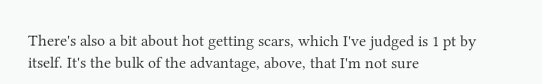There's also a bit about hot getting scars, which I've judged is 1 pt by itself. It's the bulk of the advantage, above, that I'm not sure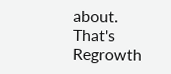about.
That's Regrowth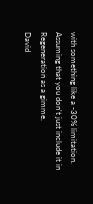with something like a -30% limitation. Assuming that you don't just include it in Regeneration as a gimme.
David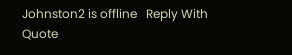Johnston2 is offline   Reply With Quote